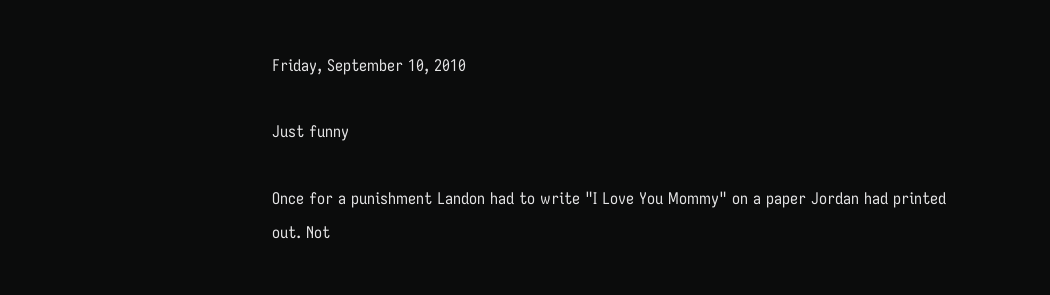Friday, September 10, 2010

Just funny

Once for a punishment Landon had to write "I Love You Mommy" on a paper Jordan had printed out. Not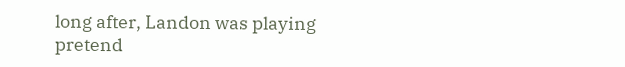long after, Landon was playing pretend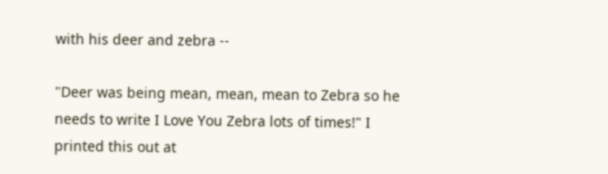with his deer and zebra --

"Deer was being mean, mean, mean to Zebra so he needs to write I Love You Zebra lots of times!" I printed this out at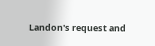Landon's request and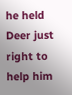he held Deer just right to help him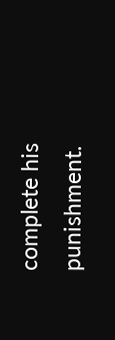complete his punishment.